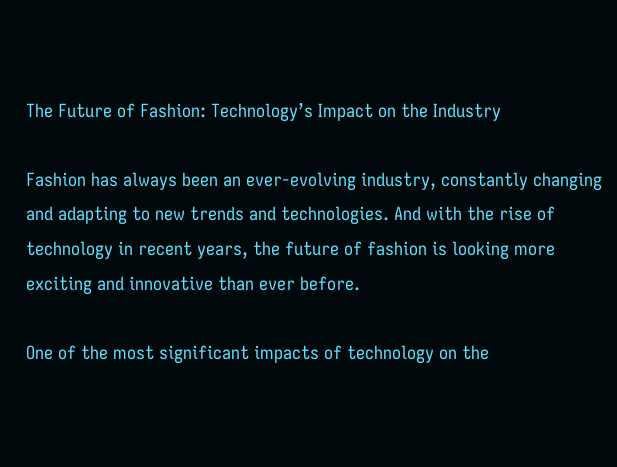The Future of Fashion: Technology’s Impact on the Industry

Fashion has always been an ever-evolving industry, constantly changing and adapting to new trends and technologies. And with the rise of technology in recent years, the future of fashion is looking more exciting and innovative than ever before.

One of the most significant impacts of technology on the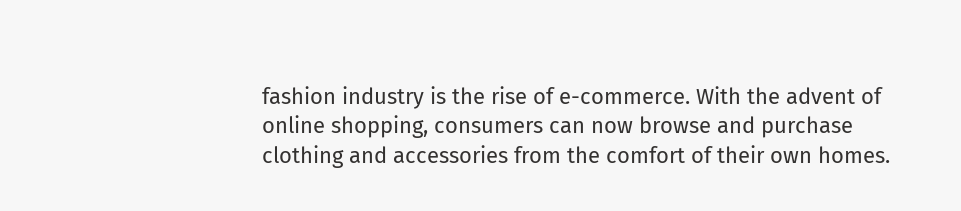fashion industry is the rise of e-commerce. With the advent of online shopping, consumers can now browse and purchase clothing and accessories from the comfort of their own homes.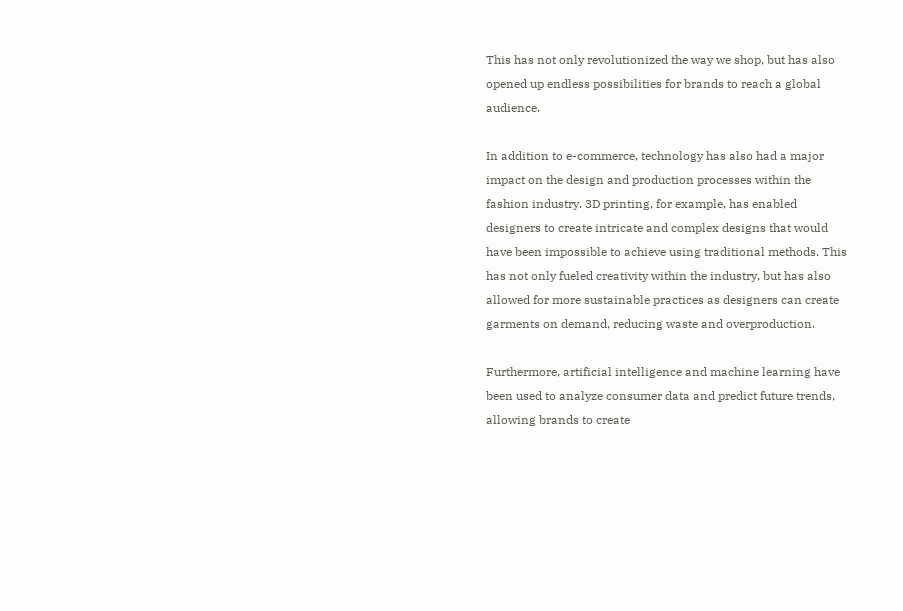This has not only revolutionized the way we shop, but has also opened up endless possibilities for brands to reach a global audience.

In addition to e-commerce, technology has also had a major impact on the design and production processes within the fashion industry. 3D printing, for example, has enabled designers to create intricate and complex designs that would have been impossible to achieve using traditional methods. This has not only fueled creativity within the industry, but has also allowed for more sustainable practices as designers can create garments on demand, reducing waste and overproduction.

Furthermore, artificial intelligence and machine learning have been used to analyze consumer data and predict future trends, allowing brands to create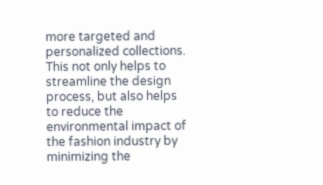more targeted and personalized collections. This not only helps to streamline the design process, but also helps to reduce the environmental impact of the fashion industry by minimizing the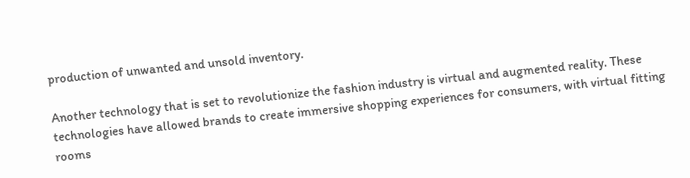production of unwanted and unsold inventory.

Another technology that is set to revolutionize the fashion industry is virtual and augmented reality. These technologies have allowed brands to create immersive shopping experiences for consumers, with virtual fitting rooms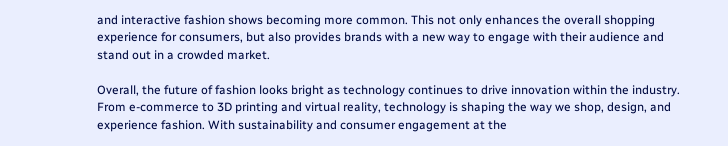and interactive fashion shows becoming more common. This not only enhances the overall shopping experience for consumers, but also provides brands with a new way to engage with their audience and stand out in a crowded market.

Overall, the future of fashion looks bright as technology continues to drive innovation within the industry. From e-commerce to 3D printing and virtual reality, technology is shaping the way we shop, design, and experience fashion. With sustainability and consumer engagement at the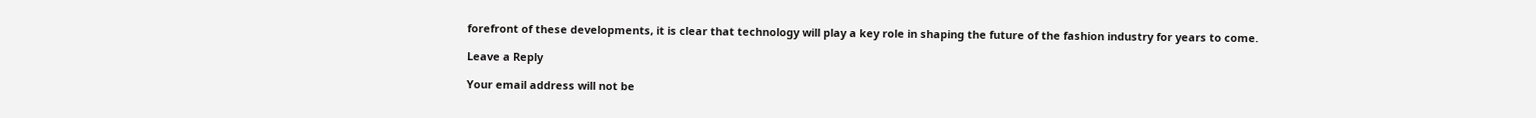forefront of these developments, it is clear that technology will play a key role in shaping the future of the fashion industry for years to come.

Leave a Reply

Your email address will not be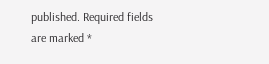published. Required fields are marked *